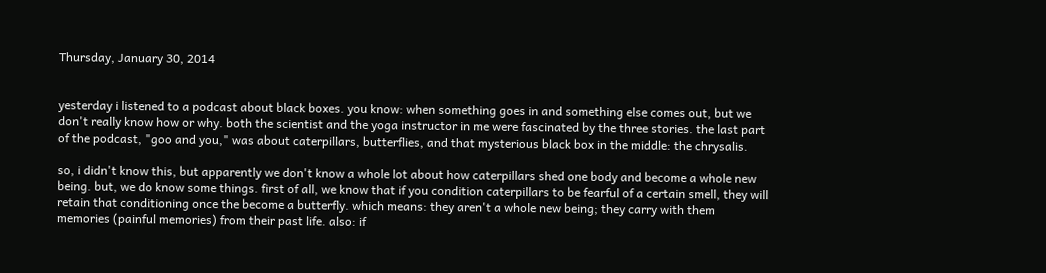Thursday, January 30, 2014


yesterday i listened to a podcast about black boxes. you know: when something goes in and something else comes out, but we don't really know how or why. both the scientist and the yoga instructor in me were fascinated by the three stories. the last part of the podcast, "goo and you," was about caterpillars, butterflies, and that mysterious black box in the middle: the chrysalis.

so, i didn't know this, but apparently we don't know a whole lot about how caterpillars shed one body and become a whole new being. but, we do know some things. first of all, we know that if you condition caterpillars to be fearful of a certain smell, they will retain that conditioning once the become a butterfly. which means: they aren't a whole new being; they carry with them memories (painful memories) from their past life. also: if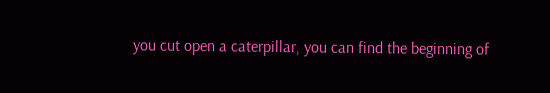you cut open a caterpillar, you can find the beginning of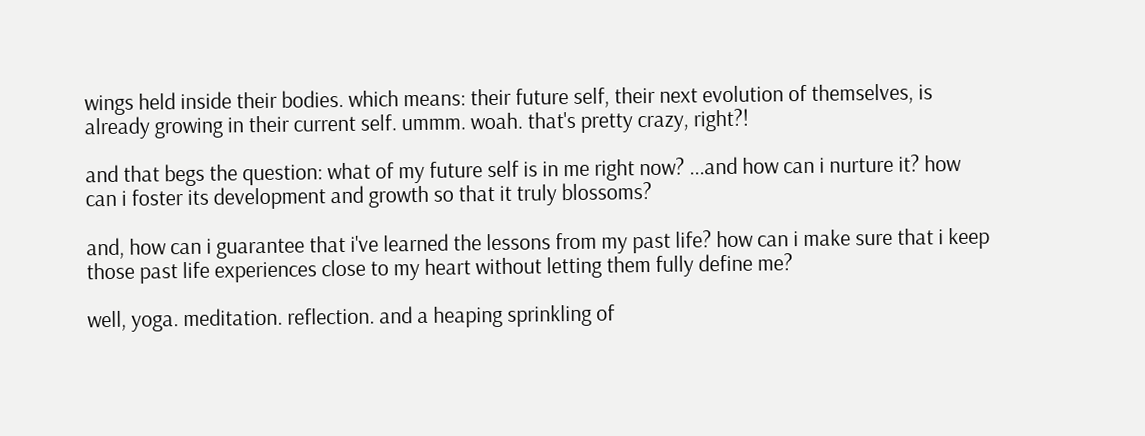wings held inside their bodies. which means: their future self, their next evolution of themselves, is already growing in their current self. ummm. woah. that's pretty crazy, right?!

and that begs the question: what of my future self is in me right now? ...and how can i nurture it? how can i foster its development and growth so that it truly blossoms?

and, how can i guarantee that i've learned the lessons from my past life? how can i make sure that i keep those past life experiences close to my heart without letting them fully define me?

well, yoga. meditation. reflection. and a heaping sprinkling of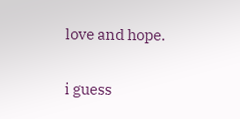love and hope.

i guess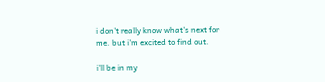i don't really know what's next for me. but i'm excited to find out.

i'll be in my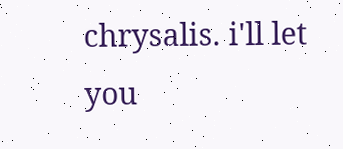chrysalis. i'll let you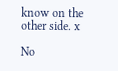know on the other side. x

No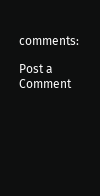comments:

Post a Comment